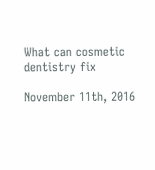What can cosmetic dentistry fix

November 11th, 2016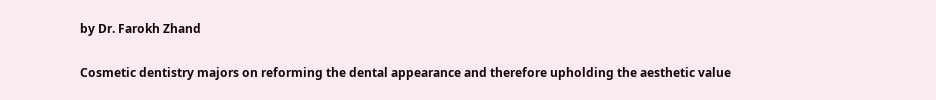by Dr. Farokh Zhand

Cosmetic dentistry majors on reforming the dental appearance and therefore upholding the aesthetic value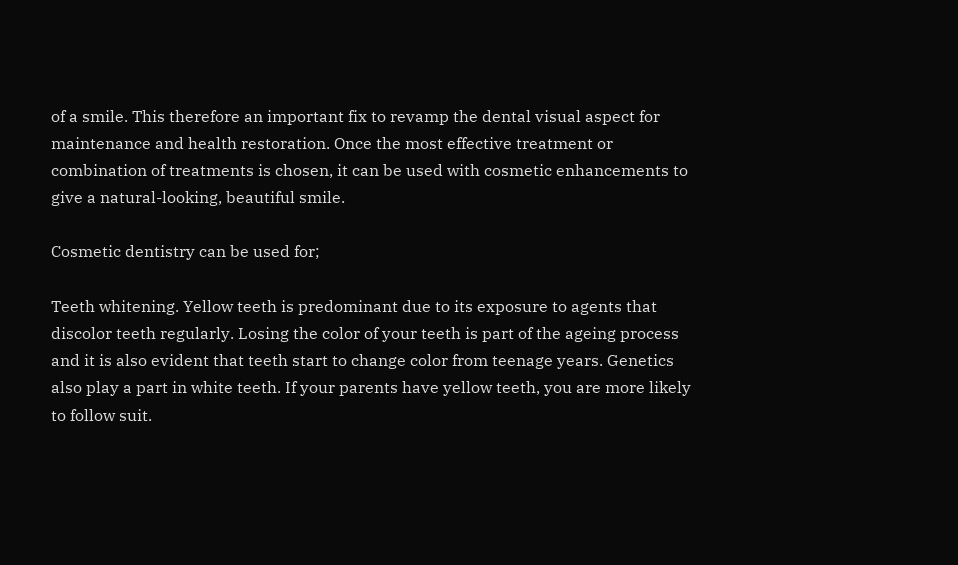of a smile. This therefore an important fix to revamp the dental visual aspect for maintenance and health restoration. Once the most effective treatment or combination of treatments is chosen, it can be used with cosmetic enhancements to give a natural-looking, beautiful smile.

Cosmetic dentistry can be used for;

Teeth whitening. Yellow teeth is predominant due to its exposure to agents that discolor teeth regularly. Losing the color of your teeth is part of the ageing process and it is also evident that teeth start to change color from teenage years. Genetics also play a part in white teeth. If your parents have yellow teeth, you are more likely to follow suit.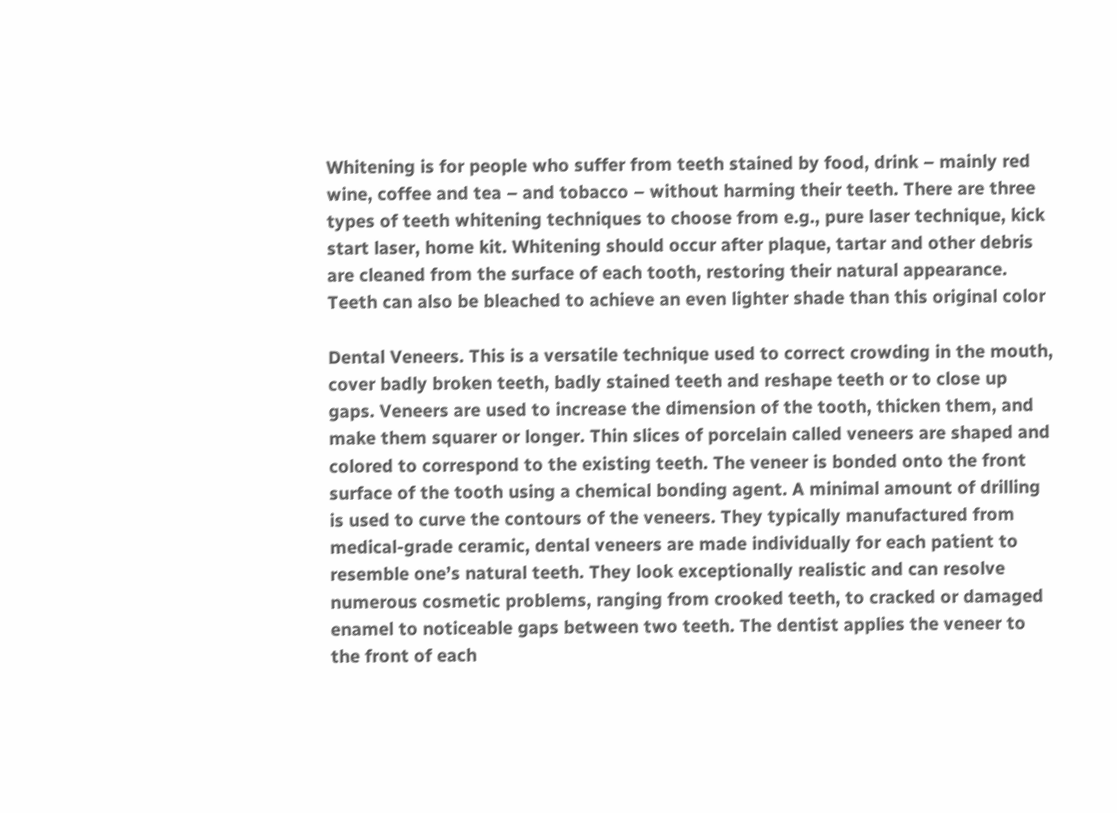Whitening is for people who suffer from teeth stained by food, drink – mainly red wine, coffee and tea – and tobacco – without harming their teeth. There are three types of teeth whitening techniques to choose from e.g., pure laser technique, kick start laser, home kit. Whitening should occur after plaque, tartar and other debris are cleaned from the surface of each tooth, restoring their natural appearance. Teeth can also be bleached to achieve an even lighter shade than this original color

Dental Veneers. This is a versatile technique used to correct crowding in the mouth, cover badly broken teeth, badly stained teeth and reshape teeth or to close up gaps. Veneers are used to increase the dimension of the tooth, thicken them, and make them squarer or longer. Thin slices of porcelain called veneers are shaped and colored to correspond to the existing teeth. The veneer is bonded onto the front surface of the tooth using a chemical bonding agent. A minimal amount of drilling is used to curve the contours of the veneers. They typically manufactured from medical-grade ceramic, dental veneers are made individually for each patient to resemble one’s natural teeth. They look exceptionally realistic and can resolve numerous cosmetic problems, ranging from crooked teeth, to cracked or damaged enamel to noticeable gaps between two teeth. The dentist applies the veneer to the front of each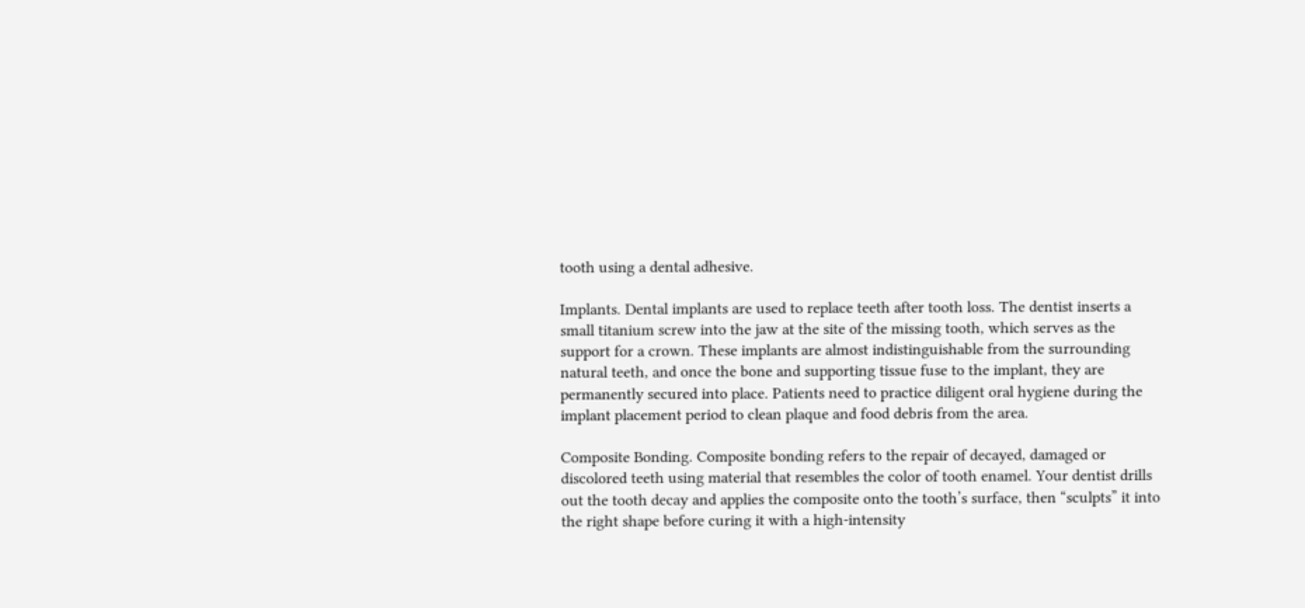tooth using a dental adhesive.

Implants. Dental implants are used to replace teeth after tooth loss. The dentist inserts a small titanium screw into the jaw at the site of the missing tooth, which serves as the support for a crown. These implants are almost indistinguishable from the surrounding natural teeth, and once the bone and supporting tissue fuse to the implant, they are permanently secured into place. Patients need to practice diligent oral hygiene during the implant placement period to clean plaque and food debris from the area.

Composite Bonding. Composite bonding refers to the repair of decayed, damaged or discolored teeth using material that resembles the color of tooth enamel. Your dentist drills out the tooth decay and applies the composite onto the tooth’s surface, then “sculpts” it into the right shape before curing it with a high-intensity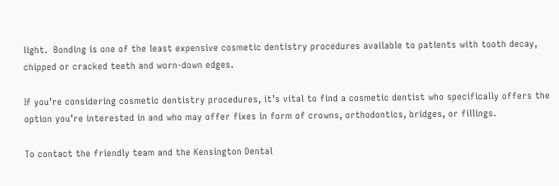light.  Bonding is one of the least expensive cosmetic dentistry procedures available to patients with tooth decay, chipped or cracked teeth and worn-down edges.

If you’re considering cosmetic dentistry procedures, it’s vital to find a cosmetic dentist who specifically offers the option you’re interested in and who may offer fixes in form of crowns, orthodontics, bridges, or fillings.

To contact the friendly team and the Kensington Dental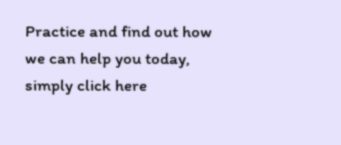Practice and find out how we can help you today, simply click here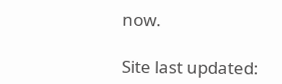now.

Site last updated: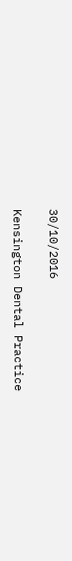30/10/2016

Kensington Dental Practice